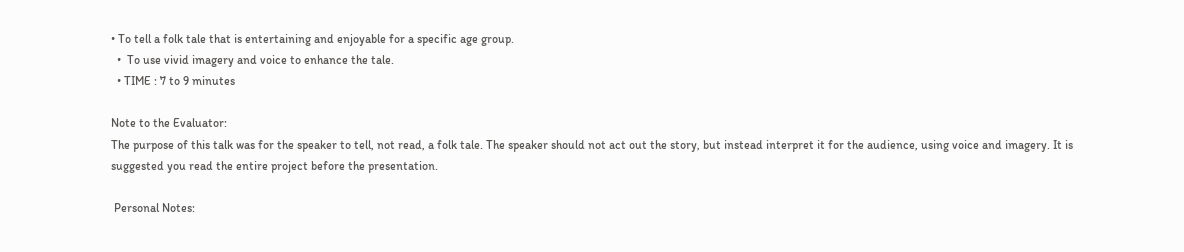• To tell a folk tale that is entertaining and enjoyable for a specific age group.
  •  To use vivid imagery and voice to enhance the tale.
  • TIME : 7 to 9 minutes

Note to the Evaluator:
The purpose of this talk was for the speaker to tell, not read, a folk tale. The speaker should not act out the story, but instead interpret it for the audience, using voice and imagery. It is suggested you read the entire project before the presentation.

 Personal Notes: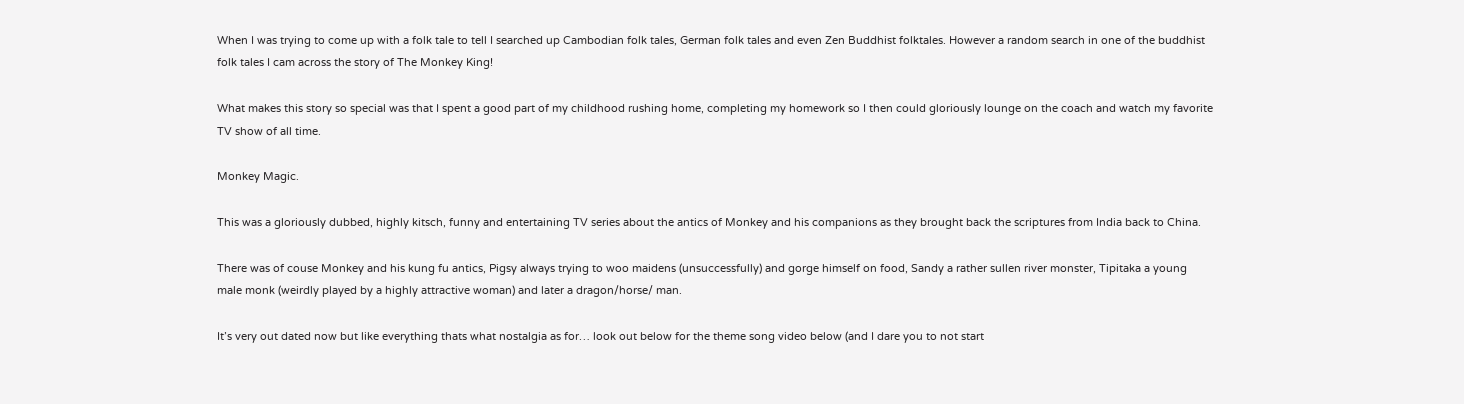When I was trying to come up with a folk tale to tell I searched up Cambodian folk tales, German folk tales and even Zen Buddhist folktales. However a random search in one of the buddhist folk tales I cam across the story of The Monkey King!

What makes this story so special was that I spent a good part of my childhood rushing home, completing my homework so I then could gloriously lounge on the coach and watch my favorite TV show of all time.

Monkey Magic.

This was a gloriously dubbed, highly kitsch, funny and entertaining TV series about the antics of Monkey and his companions as they brought back the scriptures from India back to China.

There was of couse Monkey and his kung fu antics, Pigsy always trying to woo maidens (unsuccessfully) and gorge himself on food, Sandy a rather sullen river monster, Tipitaka a young male monk (weirdly played by a highly attractive woman) and later a dragon/horse/ man.

It’s very out dated now but like everything thats what nostalgia as for… look out below for the theme song video below (and I dare you to not start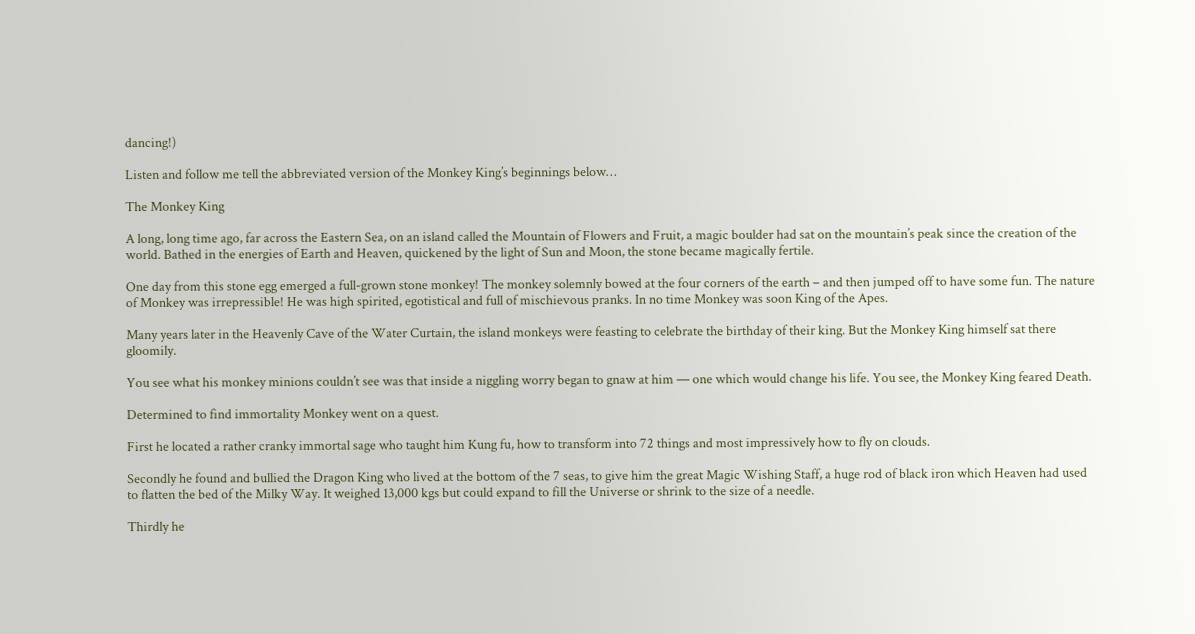dancing!)

Listen and follow me tell the abbreviated version of the Monkey King’s beginnings below…

The Monkey King

A long, long time ago, far across the Eastern Sea, on an island called the Mountain of Flowers and Fruit, a magic boulder had sat on the mountain’s peak since the creation of the world. Bathed in the energies of Earth and Heaven, quickened by the light of Sun and Moon, the stone became magically fertile.

One day from this stone egg emerged a full-grown stone monkey! The monkey solemnly bowed at the four corners of the earth – and then jumped off to have some fun. The nature of Monkey was irrepressible! He was high spirited, egotistical and full of mischievous pranks. In no time Monkey was soon King of the Apes.

Many years later in the Heavenly Cave of the Water Curtain, the island monkeys were feasting to celebrate the birthday of their king. But the Monkey King himself sat there gloomily.

You see what his monkey minions couldn’t see was that inside a niggling worry began to gnaw at him — one which would change his life. You see, the Monkey King feared Death.

Determined to find immortality Monkey went on a quest.

First he located a rather cranky immortal sage who taught him Kung fu, how to transform into 72 things and most impressively how to fly on clouds.

Secondly he found and bullied the Dragon King who lived at the bottom of the 7 seas, to give him the great Magic Wishing Staff, a huge rod of black iron which Heaven had used to flatten the bed of the Milky Way. It weighed 13,000 kgs but could expand to fill the Universe or shrink to the size of a needle.

Thirdly he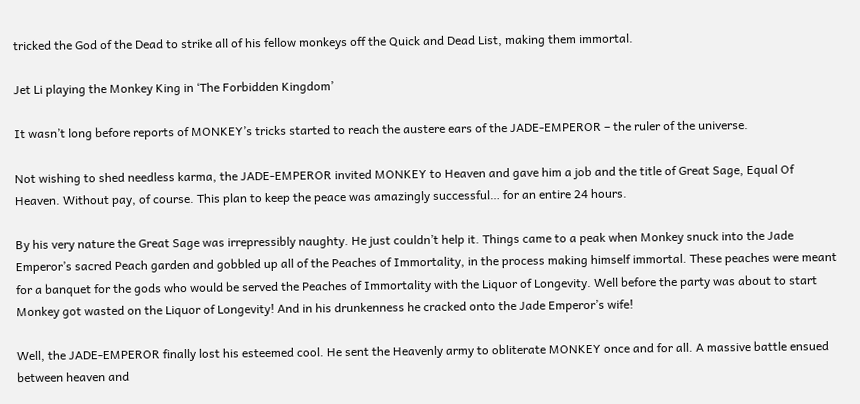tricked the God of the Dead to strike all of his fellow monkeys off the Quick and Dead List, making them immortal.

Jet Li playing the Monkey King in ‘The Forbidden Kingdom’

It wasn’t long before reports of MONKEY’s tricks started to reach the austere ears of the JADE-EMPEROR – the ruler of the universe.

Not wishing to shed needless karma, the JADE-EMPEROR invited MONKEY to Heaven and gave him a job and the title of Great Sage, Equal Of Heaven. Without pay, of course. This plan to keep the peace was amazingly successful… for an entire 24 hours.

By his very nature the Great Sage was irrepressibly naughty. He just couldn’t help it. Things came to a peak when Monkey snuck into the Jade Emperor’s sacred Peach garden and gobbled up all of the Peaches of Immortality, in the process making himself immortal. These peaches were meant for a banquet for the gods who would be served the Peaches of Immortality with the Liquor of Longevity. Well before the party was about to start Monkey got wasted on the Liquor of Longevity! And in his drunkenness he cracked onto the Jade Emperor’s wife!

Well, the JADE-EMPEROR finally lost his esteemed cool. He sent the Heavenly army to obliterate MONKEY once and for all. A massive battle ensued between heaven and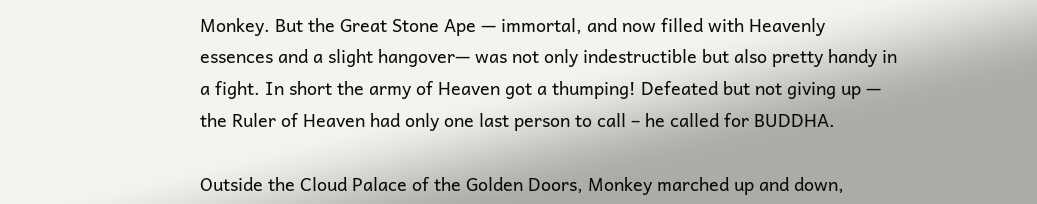Monkey. But the Great Stone Ape — immortal, and now filled with Heavenly essences and a slight hangover— was not only indestructible but also pretty handy in a fight. In short the army of Heaven got a thumping! Defeated but not giving up — the Ruler of Heaven had only one last person to call – he called for BUDDHA.

Outside the Cloud Palace of the Golden Doors, Monkey marched up and down,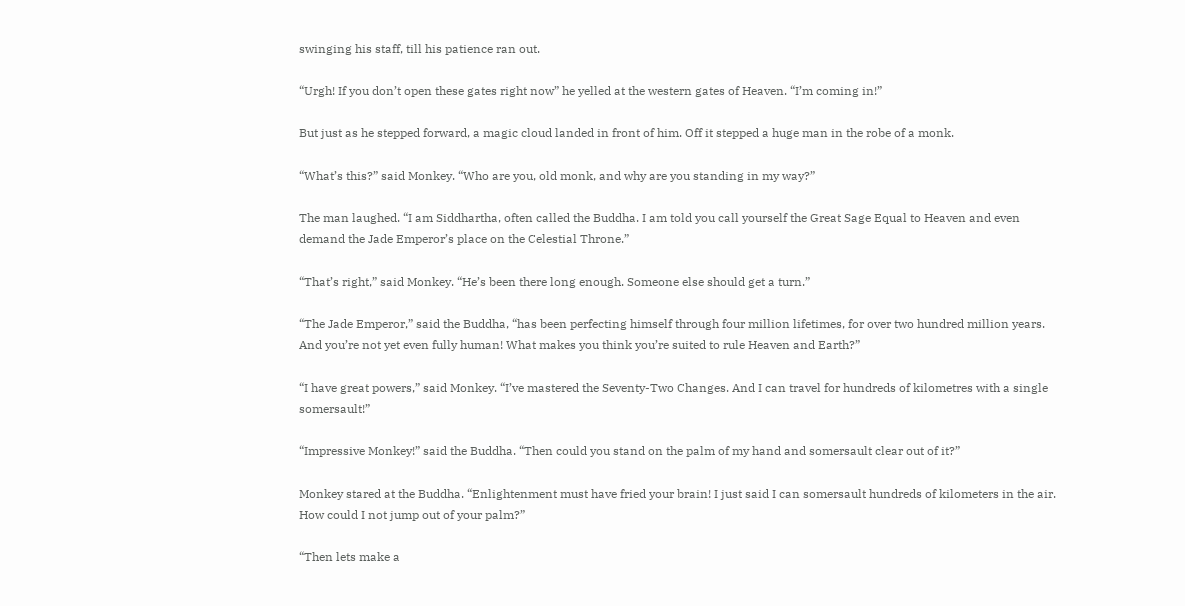swinging his staff, till his patience ran out.

“Urgh! If you don’t open these gates right now” he yelled at the western gates of Heaven. “I’m coming in!”

But just as he stepped forward, a magic cloud landed in front of him. Off it stepped a huge man in the robe of a monk.

“What’s this?” said Monkey. “Who are you, old monk, and why are you standing in my way?”

The man laughed. “I am Siddhartha, often called the Buddha. I am told you call yourself the Great Sage Equal to Heaven and even demand the Jade Emperor’s place on the Celestial Throne.”

“That’s right,” said Monkey. “He’s been there long enough. Someone else should get a turn.”

“The Jade Emperor,” said the Buddha, “has been perfecting himself through four million lifetimes, for over two hundred million years. And you’re not yet even fully human! What makes you think you’re suited to rule Heaven and Earth?”

“I have great powers,” said Monkey. “I’ve mastered the Seventy-Two Changes. And I can travel for hundreds of kilometres with a single somersault!”

“Impressive Monkey!” said the Buddha. “Then could you stand on the palm of my hand and somersault clear out of it?”

Monkey stared at the Buddha. “Enlightenment must have fried your brain! I just said I can somersault hundreds of kilometers in the air. How could I not jump out of your palm?”

“Then lets make a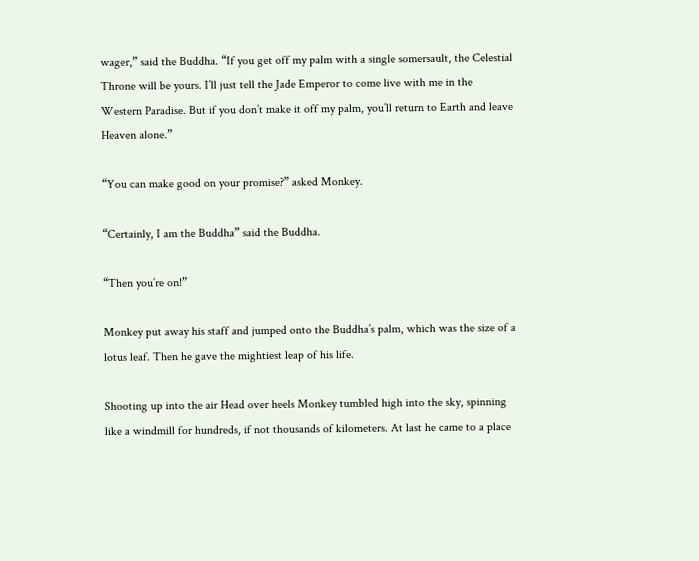wager,” said the Buddha. “If you get off my palm with a single somersault, the Celestial Throne will be yours. I’ll just tell the Jade Emperor to come live with me in the Western Paradise. But if you don’t make it off my palm, you’ll return to Earth and leave Heaven alone.”

“You can make good on your promise?” asked Monkey.

“Certainly, I am the Buddha” said the Buddha.

“Then you’re on!”

Monkey put away his staff and jumped onto the Buddha’s palm, which was the size of a lotus leaf. Then he gave the mightiest leap of his life.

Shooting up into the air Head over heels Monkey tumbled high into the sky, spinning like a windmill for hundreds, if not thousands of kilometers. At last he came to a place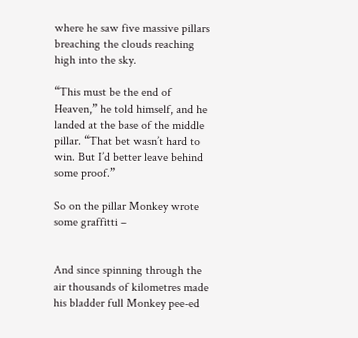where he saw five massive pillars breaching the clouds reaching high into the sky.

“This must be the end of Heaven,” he told himself, and he landed at the base of the middle pillar. “That bet wasn’t hard to win. But I’d better leave behind some proof.”

So on the pillar Monkey wrote some graffitti –


And since spinning through the air thousands of kilometres made his bladder full Monkey pee-ed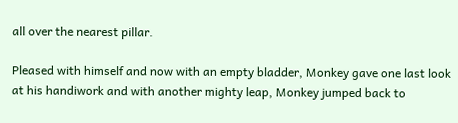all over the nearest pillar.

Pleased with himself and now with an empty bladder, Monkey gave one last look at his handiwork and with another mighty leap, Monkey jumped back to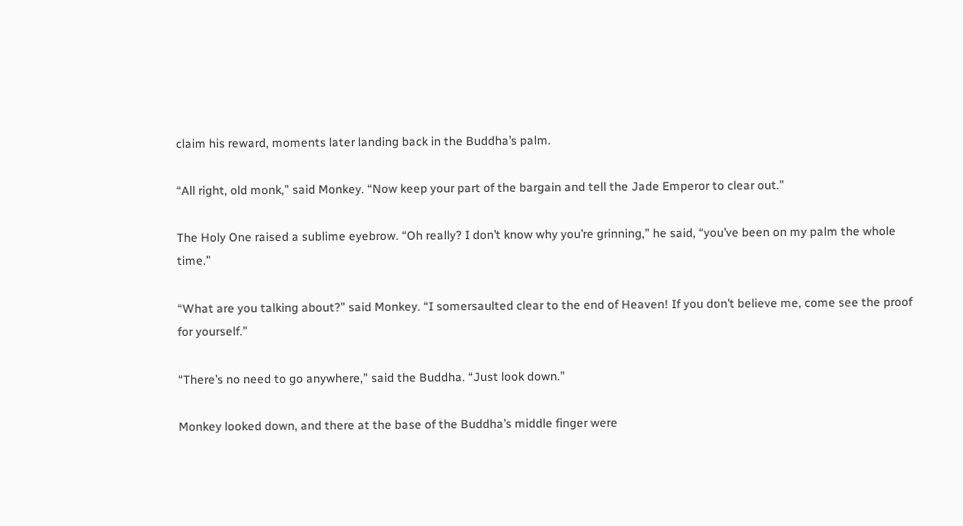claim his reward, moments later landing back in the Buddha’s palm.

“All right, old monk,” said Monkey. “Now keep your part of the bargain and tell the Jade Emperor to clear out.”

The Holy One raised a sublime eyebrow. “Oh really? I don’t know why you’re grinning,” he said, “you’ve been on my palm the whole time.”

“What are you talking about?” said Monkey. “I somersaulted clear to the end of Heaven! If you don’t believe me, come see the proof for yourself.”

“There’s no need to go anywhere,” said the Buddha. “Just look down.”

Monkey looked down, and there at the base of the Buddha’s middle finger were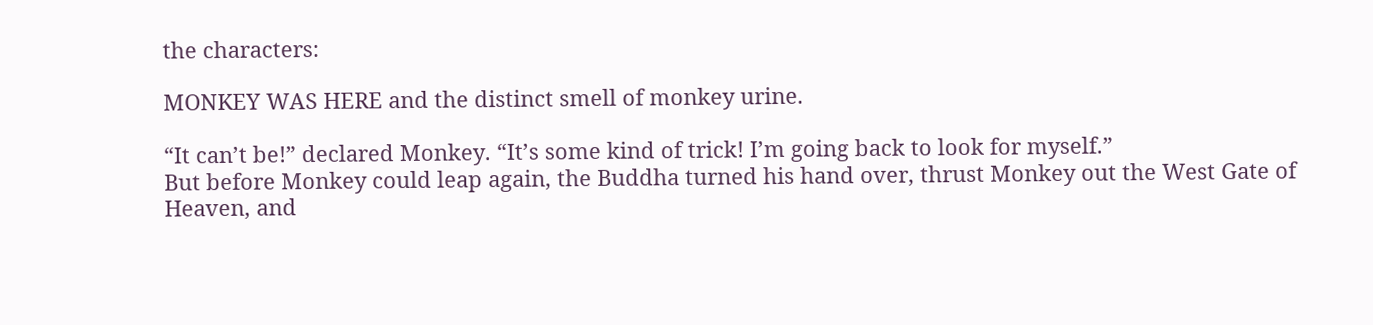the characters:

MONKEY WAS HERE and the distinct smell of monkey urine.

“It can’t be!” declared Monkey. “It’s some kind of trick! I’m going back to look for myself.”
But before Monkey could leap again, the Buddha turned his hand over, thrust Monkey out the West Gate of Heaven, and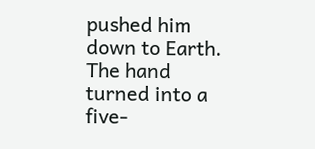pushed him down to Earth. The hand turned into a five-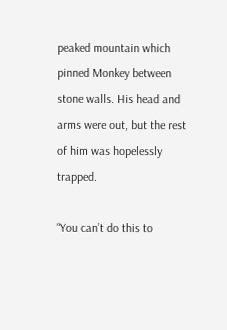peaked mountain which pinned Monkey between stone walls. His head and arms were out, but the rest of him was hopelessly trapped.

“You can’t do this to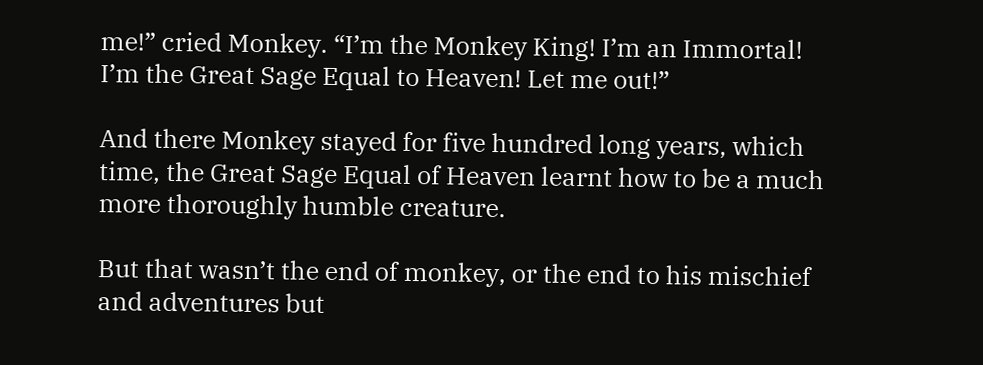me!” cried Monkey. “I’m the Monkey King! I’m an Immortal! I’m the Great Sage Equal to Heaven! Let me out!”

And there Monkey stayed for five hundred long years, which time, the Great Sage Equal of Heaven learnt how to be a much more thoroughly humble creature.

But that wasn’t the end of monkey, or the end to his mischief and adventures but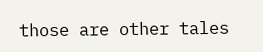those are other tales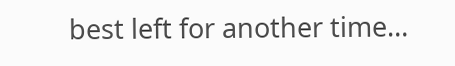best left for another time…